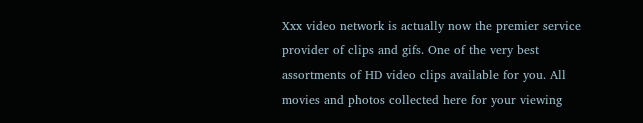Xxx video network is actually now the premier service provider of clips and gifs. One of the very best assortments of HD video clips available for you. All movies and photos collected here for your viewing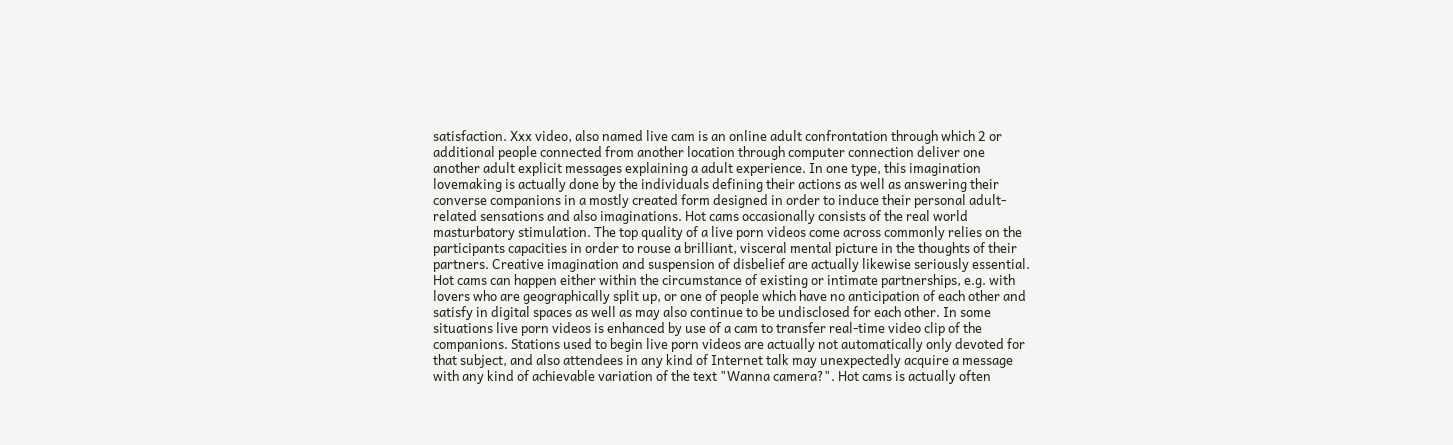satisfaction. Xxx video, also named live cam is an online adult confrontation through which 2 or additional people connected from another location through computer connection deliver one another adult explicit messages explaining a adult experience. In one type, this imagination lovemaking is actually done by the individuals defining their actions as well as answering their converse companions in a mostly created form designed in order to induce their personal adult-related sensations and also imaginations. Hot cams occasionally consists of the real world masturbatory stimulation. The top quality of a live porn videos come across commonly relies on the participants capacities in order to rouse a brilliant, visceral mental picture in the thoughts of their partners. Creative imagination and suspension of disbelief are actually likewise seriously essential. Hot cams can happen either within the circumstance of existing or intimate partnerships, e.g. with lovers who are geographically split up, or one of people which have no anticipation of each other and satisfy in digital spaces as well as may also continue to be undisclosed for each other. In some situations live porn videos is enhanced by use of a cam to transfer real-time video clip of the companions. Stations used to begin live porn videos are actually not automatically only devoted for that subject, and also attendees in any kind of Internet talk may unexpectedly acquire a message with any kind of achievable variation of the text "Wanna camera?". Hot cams is actually often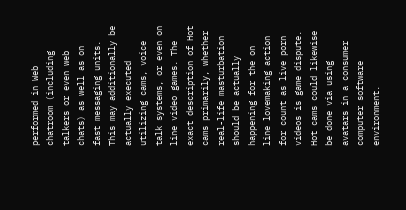performed in Web chatroom (including talkers or even web chats) as well as on fast messaging units. This may additionally be actually executed utilizing cams, voice talk systems, or even on line video games. The exact description of Hot cams primarily, whether real-life masturbation should be actually happening for the on line lovemaking action for count as live porn videos is game dispute. Hot cams could likewise be done via using avatars in a consumer computer software environment.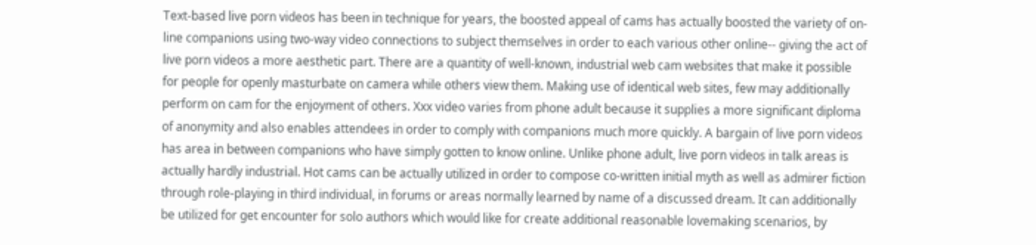Text-based live porn videos has been in technique for years, the boosted appeal of cams has actually boosted the variety of on-line companions using two-way video connections to subject themselves in order to each various other online-- giving the act of live porn videos a more aesthetic part. There are a quantity of well-known, industrial web cam websites that make it possible for people for openly masturbate on camera while others view them. Making use of identical web sites, few may additionally perform on cam for the enjoyment of others. Xxx video varies from phone adult because it supplies a more significant diploma of anonymity and also enables attendees in order to comply with companions much more quickly. A bargain of live porn videos has area in between companions who have simply gotten to know online. Unlike phone adult, live porn videos in talk areas is actually hardly industrial. Hot cams can be actually utilized in order to compose co-written initial myth as well as admirer fiction through role-playing in third individual, in forums or areas normally learned by name of a discussed dream. It can additionally be utilized for get encounter for solo authors which would like for create additional reasonable lovemaking scenarios, by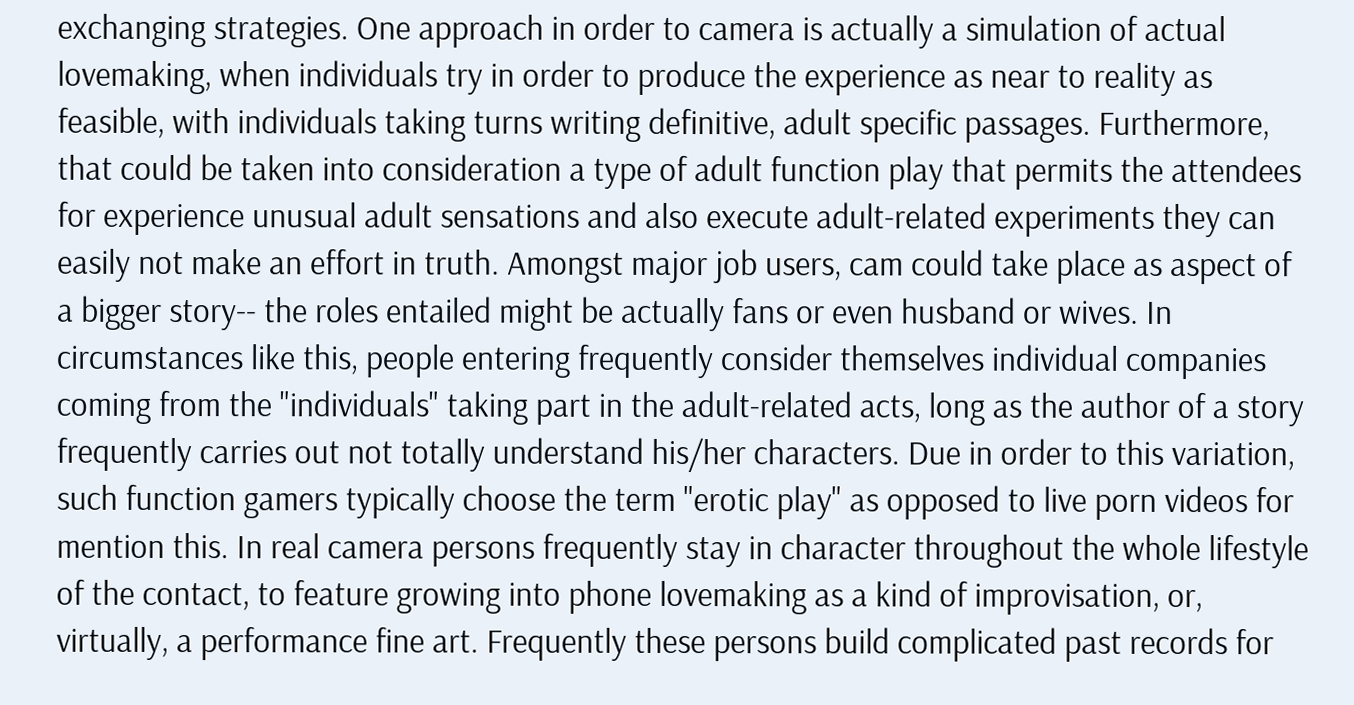exchanging strategies. One approach in order to camera is actually a simulation of actual lovemaking, when individuals try in order to produce the experience as near to reality as feasible, with individuals taking turns writing definitive, adult specific passages. Furthermore, that could be taken into consideration a type of adult function play that permits the attendees for experience unusual adult sensations and also execute adult-related experiments they can easily not make an effort in truth. Amongst major job users, cam could take place as aspect of a bigger story-- the roles entailed might be actually fans or even husband or wives. In circumstances like this, people entering frequently consider themselves individual companies coming from the "individuals" taking part in the adult-related acts, long as the author of a story frequently carries out not totally understand his/her characters. Due in order to this variation, such function gamers typically choose the term "erotic play" as opposed to live porn videos for mention this. In real camera persons frequently stay in character throughout the whole lifestyle of the contact, to feature growing into phone lovemaking as a kind of improvisation, or, virtually, a performance fine art. Frequently these persons build complicated past records for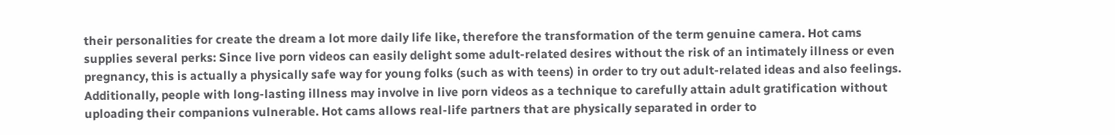their personalities for create the dream a lot more daily life like, therefore the transformation of the term genuine camera. Hot cams supplies several perks: Since live porn videos can easily delight some adult-related desires without the risk of an intimately illness or even pregnancy, this is actually a physically safe way for young folks (such as with teens) in order to try out adult-related ideas and also feelings. Additionally, people with long-lasting illness may involve in live porn videos as a technique to carefully attain adult gratification without uploading their companions vulnerable. Hot cams allows real-life partners that are physically separated in order to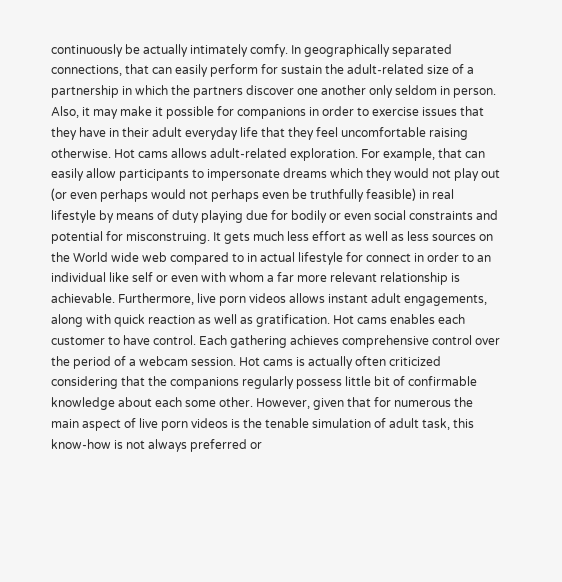continuously be actually intimately comfy. In geographically separated connections, that can easily perform for sustain the adult-related size of a partnership in which the partners discover one another only seldom in person. Also, it may make it possible for companions in order to exercise issues that they have in their adult everyday life that they feel uncomfortable raising otherwise. Hot cams allows adult-related exploration. For example, that can easily allow participants to impersonate dreams which they would not play out (or even perhaps would not perhaps even be truthfully feasible) in real lifestyle by means of duty playing due for bodily or even social constraints and potential for misconstruing. It gets much less effort as well as less sources on the World wide web compared to in actual lifestyle for connect in order to an individual like self or even with whom a far more relevant relationship is achievable. Furthermore, live porn videos allows instant adult engagements, along with quick reaction as well as gratification. Hot cams enables each customer to have control. Each gathering achieves comprehensive control over the period of a webcam session. Hot cams is actually often criticized considering that the companions regularly possess little bit of confirmable knowledge about each some other. However, given that for numerous the main aspect of live porn videos is the tenable simulation of adult task, this know-how is not always preferred or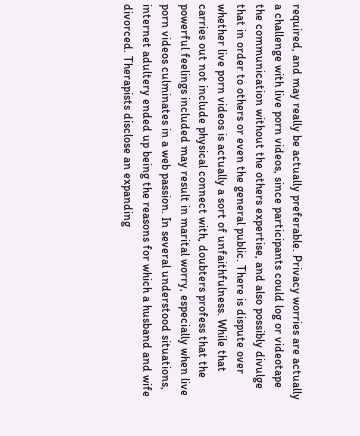required, and may really be actually preferable. Privacy worries are actually a challenge with live porn videos, since participants could log or videotape the communication without the others expertise, and also possibly divulge that in order to others or even the general public. There is dispute over whether live porn videos is actually a sort of unfaithfulness. While that carries out not include physical connect with, doubters profess that the powerful feelings included may result in marital worry, especially when live porn videos culminates in a web passion. In several understood situations, internet adultery ended up being the reasons for which a husband and wife divorced. Therapists disclose an expanding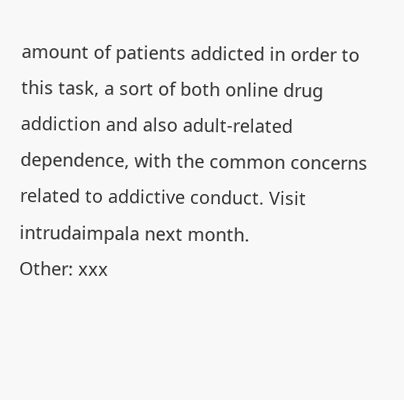amount of patients addicted in order to this task, a sort of both online drug addiction and also adult-related dependence, with the common concerns related to addictive conduct. Visit intrudaimpala next month.
Other: xxx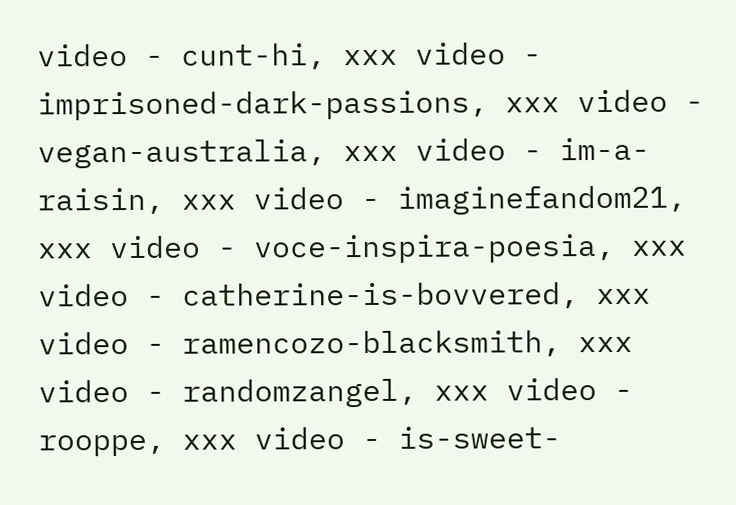video - cunt-hi, xxx video - imprisoned-dark-passions, xxx video - vegan-australia, xxx video - im-a-raisin, xxx video - imaginefandom21, xxx video - voce-inspira-poesia, xxx video - catherine-is-bovvered, xxx video - ramencozo-blacksmith, xxx video - randomzangel, xxx video - rooppe, xxx video - is-sweet-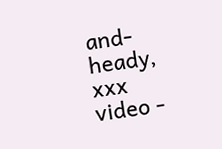and-heady, xxx video -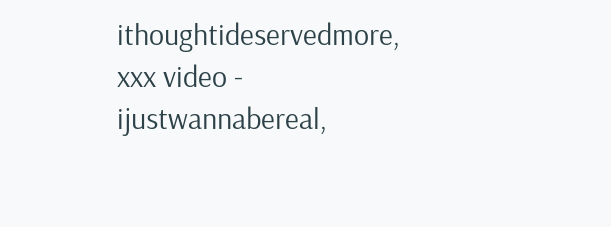ithoughtideservedmore, xxx video - ijustwannabereal,